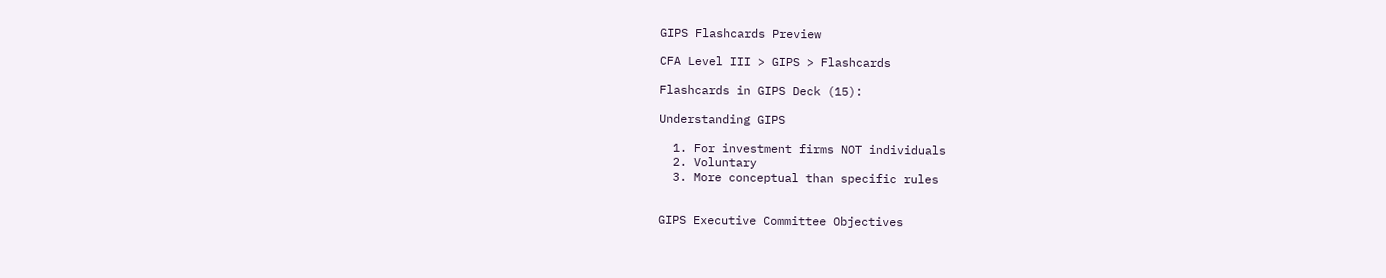GIPS Flashcards Preview

CFA Level III > GIPS > Flashcards

Flashcards in GIPS Deck (15):

Understanding GIPS

  1. For investment firms NOT individuals
  2. Voluntary
  3. More conceptual than specific rules


GIPS Executive Committee Objectives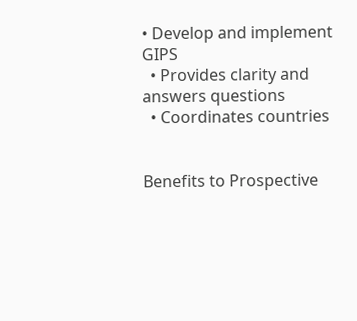• Develop and implement GIPS
  • Provides clarity and answers questions
  • Coordinates countries


Benefits to Prospective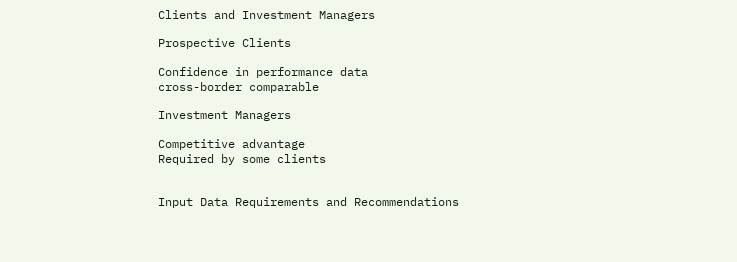Clients and Investment Managers

Prospective Clients

Confidence in performance data
cross-border comparable

Investment Managers

Competitive advantage
Required by some clients


Input Data Requirements and Recommendations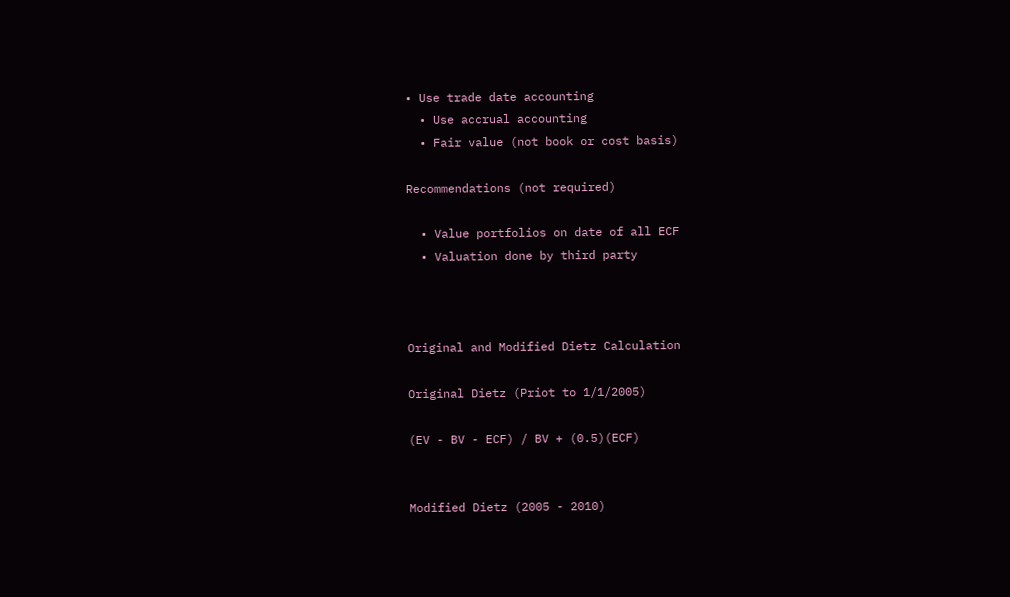• Use trade date accounting
  • Use accrual accounting
  • Fair value (not book or cost basis)

Recommendations (not required)

  • Value portfolios on date of all ECF
  • Valuation done by third party



Original and Modified Dietz Calculation

Original Dietz (Priot to 1/1/2005)

(EV - BV - ECF) / BV + (0.5)(ECF)


Modified Dietz (2005 - 2010)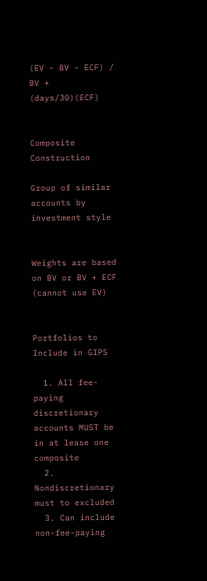(EV - BV - ECF) / BV + (days/30)(ECF)


Composite Construction

Group of similar accounts by investment style


Weights are based on BV or BV + ECF (cannot use EV)


Portfolios to Include in GIPS

  1. All fee-paying discretionary accounts MUST be in at lease one composite
  2. Nondiscretionary must to excluded
  3. Can include non-fee-paying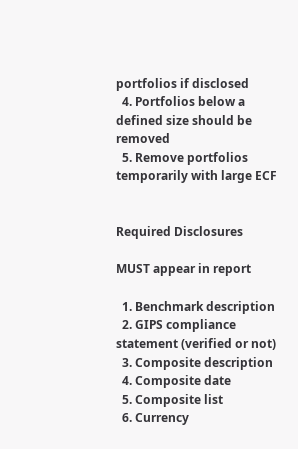portfolios if disclosed
  4. Portfolios below a defined size should be removed
  5. Remove portfolios temporarily with large ECF


Required Disclosures

MUST appear in report

  1. Benchmark description
  2. GIPS compliance statement (verified or not)
  3. Composite description
  4. Composite date
  5. Composite list
  6. Currency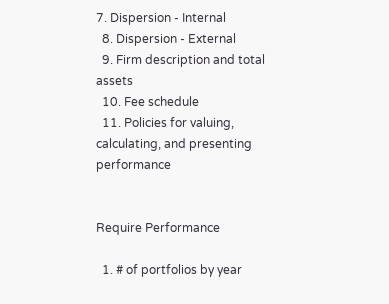7. Dispersion - Internal
  8. Dispersion - External
  9. Firm description and total assets
  10. Fee schedule
  11. Policies for valuing, calculating, and presenting performance


Require Performance

  1. # of portfolios by year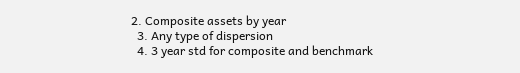2. Composite assets by year
  3. Any type of dispersion
  4. 3 year std for composite and benchmark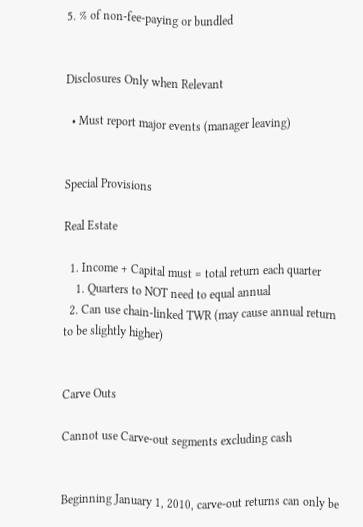5. % of non-fee-paying or bundled


Disclosures Only when Relevant

  • Must report major events (manager leaving)


Special Provisions

Real Estate

  1. Income + Capital must = total return each quarter
    1. Quarters to NOT need to equal annual
  2. Can use chain-linked TWR (may cause annual return to be slightly higher)


Carve Outs

Cannot use Carve-out segments excluding cash


Beginning January 1, 2010, carve-out returns can only be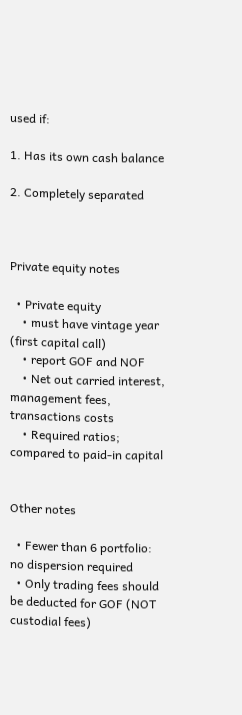used if:

1. Has its own cash balance

2. Completely separated



Private equity notes

  • Private equity
    • must have vintage year (first capital call)
    • report GOF and NOF
    • Net out carried interest, management fees, transactions costs
    • Required ratios; compared to paid-in capital


Other notes

  • Fewer than 6 portfolio: no dispersion required
  • Only trading fees should be deducted for GOF (NOT custodial fees)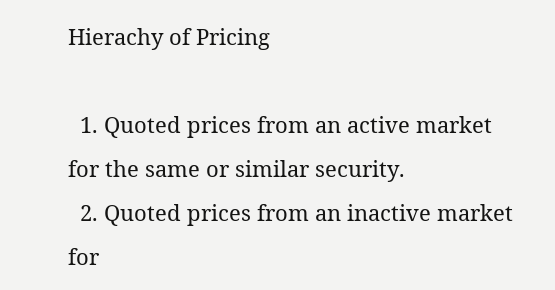Hierachy of Pricing

  1. Quoted prices from an active market for the same or similar security.
  2. Quoted prices from an inactive market for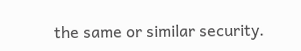the same or similar security.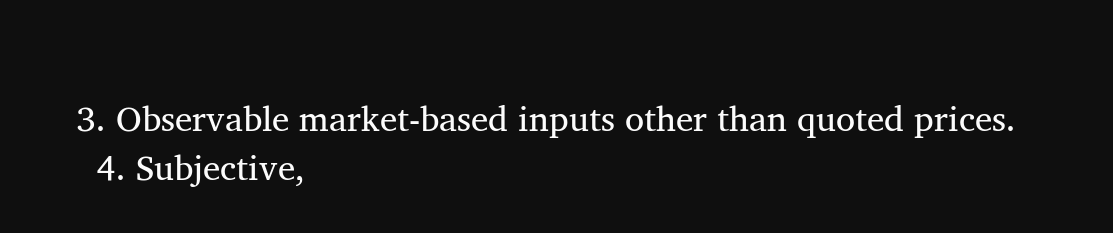3. Observable market-based inputs other than quoted prices.
  4. Subjective,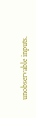unobservable inputs.